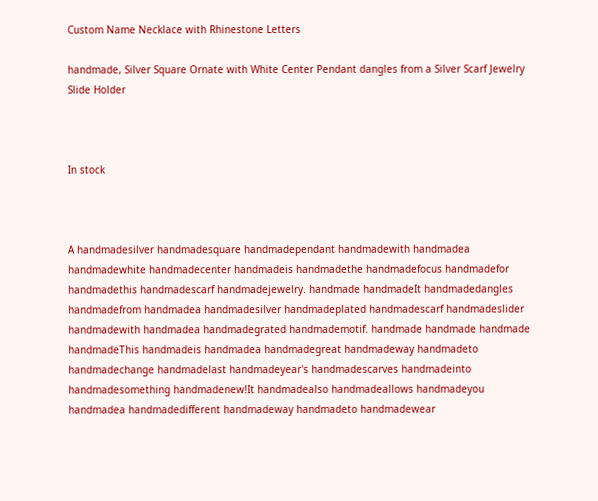Custom Name Necklace with Rhinestone Letters

handmade, Silver Square Ornate with White Center Pendant dangles from a Silver Scarf Jewelry Slide Holder



In stock



A handmadesilver handmadesquare handmadependant handmadewith handmadea handmadewhite handmadecenter handmadeis handmadethe handmadefocus handmadefor handmadethis handmadescarf handmadejewelry. handmade handmadeIt handmadedangles handmadefrom handmadea handmadesilver handmadeplated handmadescarf handmadeslider handmadewith handmadea handmadegrated handmademotif. handmade handmade handmade handmadeThis handmadeis handmadea handmadegreat handmadeway handmadeto handmadechange handmadelast handmadeyear's handmadescarves handmadeinto handmadesomething handmadenew!It handmadealso handmadeallows handmadeyou handmadea handmadedifferent handmadeway handmadeto handmadewear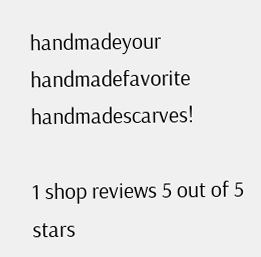handmadeyour handmadefavorite handmadescarves!

1 shop reviews 5 out of 5 stars